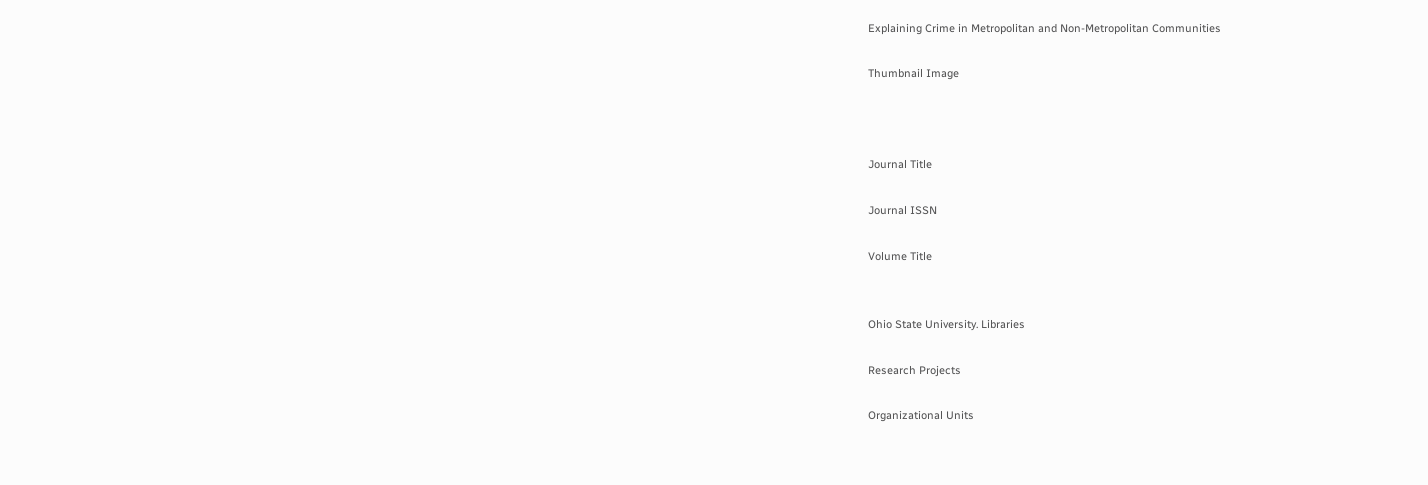Explaining Crime in Metropolitan and Non-Metropolitan Communities

Thumbnail Image



Journal Title

Journal ISSN

Volume Title


Ohio State University. Libraries

Research Projects

Organizational Units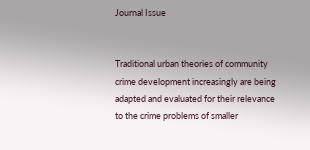Journal Issue


Traditional urban theories of community crime development increasingly are being adapted and evaluated for their relevance to the crime problems of smaller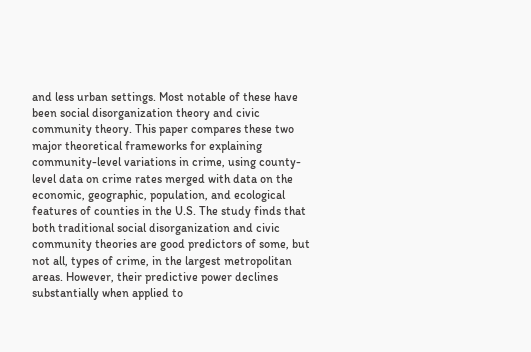and less urban settings. Most notable of these have been social disorganization theory and civic community theory. This paper compares these two major theoretical frameworks for explaining community-level variations in crime, using county-level data on crime rates merged with data on the economic, geographic, population, and ecological features of counties in the U.S. The study finds that both traditional social disorganization and civic community theories are good predictors of some, but not all, types of crime, in the largest metropolitan areas. However, their predictive power declines substantially when applied to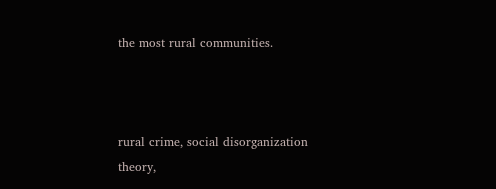the most rural communities.



rural crime, social disorganization theory,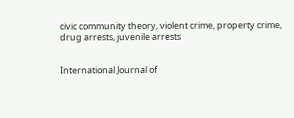civic community theory, violent crime, property crime, drug arrests, juvenile arrests


International Journal of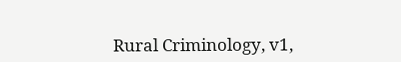Rural Criminology, v1,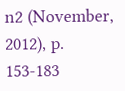n2 (November, 2012), p. 153-183